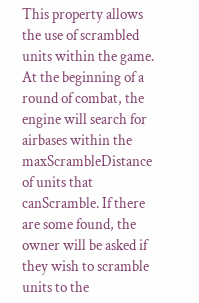This property allows the use of scrambled units within the game. At the beginning of a round of combat, the engine will search for airbases within the maxScrambleDistance of units that canScramble. If there are some found, the owner will be asked if they wish to scramble units to the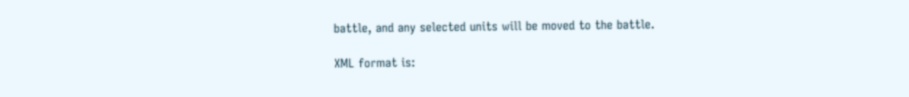battle, and any selected units will be moved to the battle.

XML format is: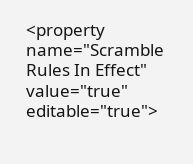<property name="Scramble Rules In Effect" value="true" editable="true">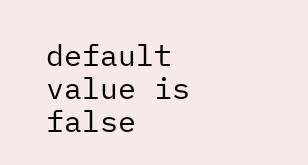default value is false